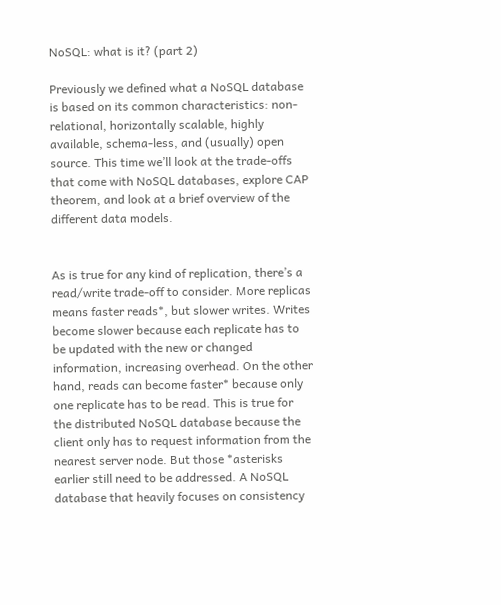NoSQL: what is it? (part 2)

Previously we defined what a NoSQL database is based on its common characteristics: non-relational, horizontally scalable, highly available, schema-less, and (usually) open source. This time we’ll look at the trade-offs that come with NoSQL databases, explore CAP theorem, and look at a brief overview of the different data models.


As is true for any kind of replication, there’s a read/write trade-off to consider. More replicas means faster reads*, but slower writes. Writes become slower because each replicate has to be updated with the new or changed information, increasing overhead. On the other hand, reads can become faster* because only one replicate has to be read. This is true for the distributed NoSQL database because the client only has to request information from the nearest server node. But those *asterisks earlier still need to be addressed. A NoSQL database that heavily focuses on consistency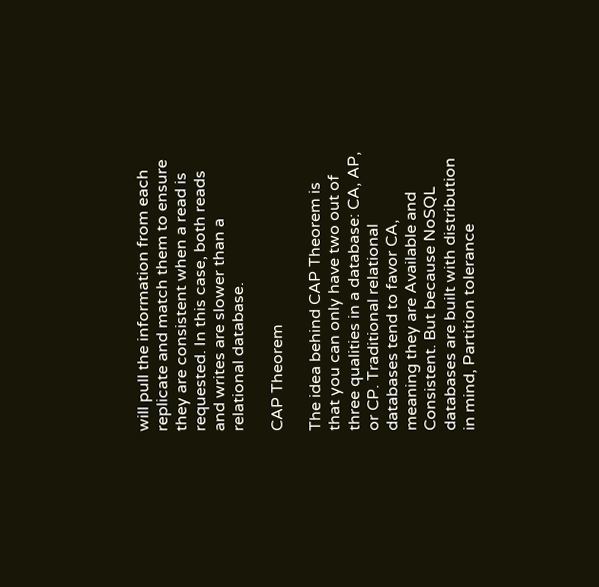will pull the information from each replicate and match them to ensure they are consistent when a read is requested. In this case, both reads and writes are slower than a relational database.

CAP Theorem

The idea behind CAP Theorem is that you can only have two out of three qualities in a database: CA, AP, or CP. Traditional relational databases tend to favor CA, meaning they are Available and Consistent. But because NoSQL databases are built with distribution in mind, Partition tolerance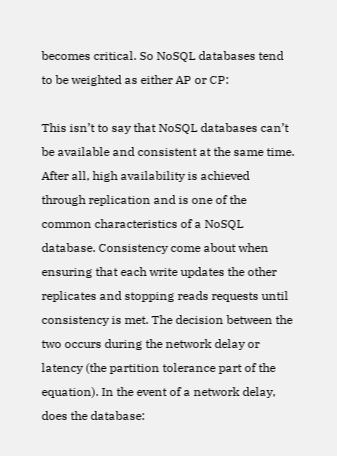becomes critical. So NoSQL databases tend to be weighted as either AP or CP:

This isn’t to say that NoSQL databases can’t be available and consistent at the same time. After all, high availability is achieved through replication and is one of the common characteristics of a NoSQL database. Consistency come about when ensuring that each write updates the other replicates and stopping reads requests until consistency is met. The decision between the two occurs during the network delay or latency (the partition tolerance part of the equation). In the event of a network delay, does the database: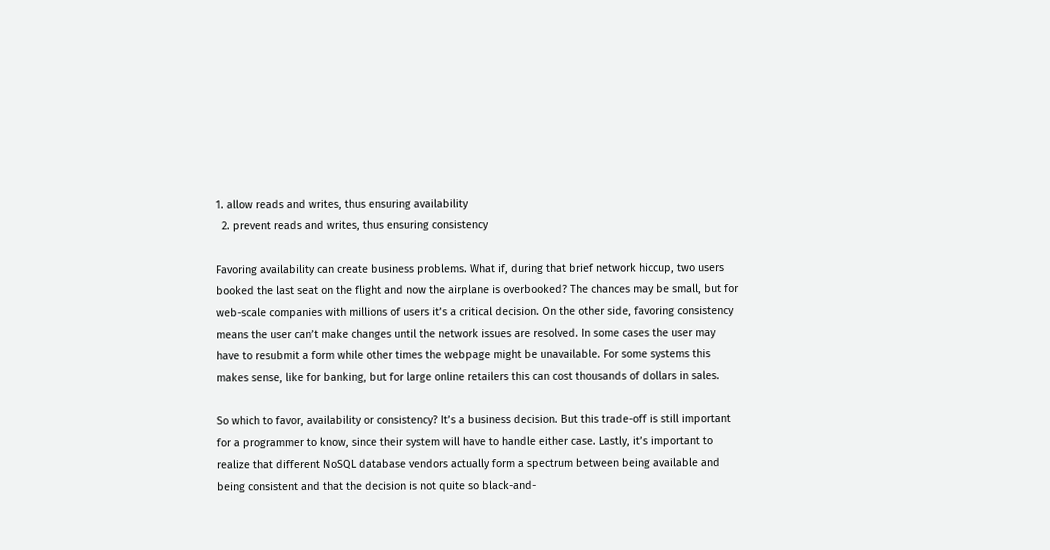1. allow reads and writes, thus ensuring availability
  2. prevent reads and writes, thus ensuring consistency

Favoring availability can create business problems. What if, during that brief network hiccup, two users booked the last seat on the flight and now the airplane is overbooked? The chances may be small, but for web-scale companies with millions of users it’s a critical decision. On the other side, favoring consistency means the user can’t make changes until the network issues are resolved. In some cases the user may have to resubmit a form while other times the webpage might be unavailable. For some systems this makes sense, like for banking, but for large online retailers this can cost thousands of dollars in sales.

So which to favor, availability or consistency? It’s a business decision. But this trade-off is still important for a programmer to know, since their system will have to handle either case. Lastly, it’s important to realize that different NoSQL database vendors actually form a spectrum between being available and being consistent and that the decision is not quite so black-and-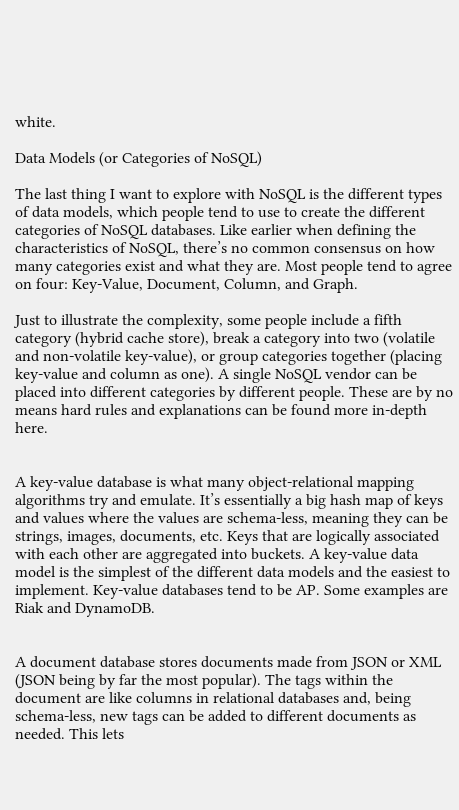white.

Data Models (or Categories of NoSQL)

The last thing I want to explore with NoSQL is the different types of data models, which people tend to use to create the different categories of NoSQL databases. Like earlier when defining the characteristics of NoSQL, there’s no common consensus on how many categories exist and what they are. Most people tend to agree on four: Key-Value, Document, Column, and Graph.

Just to illustrate the complexity, some people include a fifth category (hybrid cache store), break a category into two (volatile and non-volatile key-value), or group categories together (placing key-value and column as one). A single NoSQL vendor can be placed into different categories by different people. These are by no means hard rules and explanations can be found more in-depth here.


A key-value database is what many object-relational mapping algorithms try and emulate. It’s essentially a big hash map of keys and values where the values are schema-less, meaning they can be strings, images, documents, etc. Keys that are logically associated with each other are aggregated into buckets. A key-value data model is the simplest of the different data models and the easiest to implement. Key-value databases tend to be AP. Some examples are Riak and DynamoDB.


A document database stores documents made from JSON or XML (JSON being by far the most popular). The tags within the document are like columns in relational databases and, being schema-less, new tags can be added to different documents as needed. This lets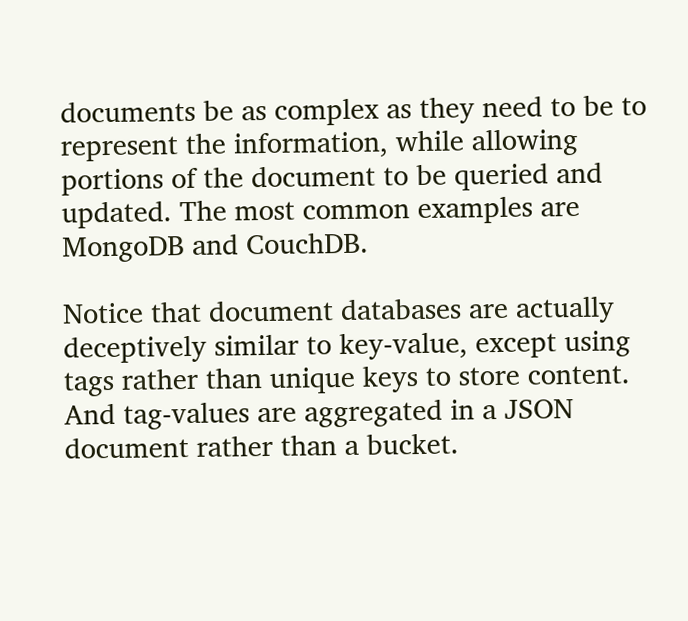documents be as complex as they need to be to represent the information, while allowing portions of the document to be queried and updated. The most common examples are MongoDB and CouchDB.

Notice that document databases are actually deceptively similar to key-value, except using tags rather than unique keys to store content. And tag-values are aggregated in a JSON document rather than a bucket.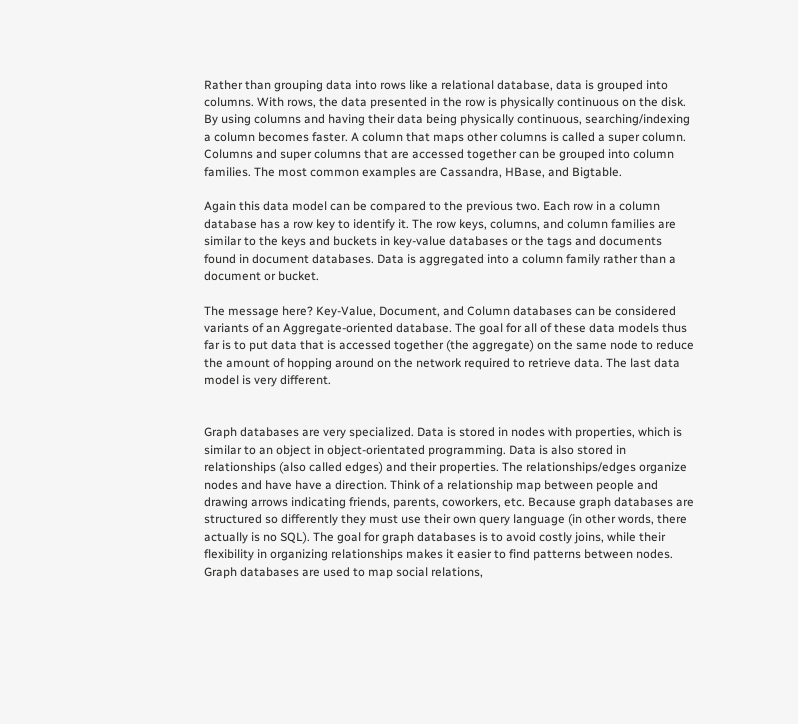Rather than grouping data into rows like a relational database, data is grouped into columns. With rows, the data presented in the row is physically continuous on the disk. By using columns and having their data being physically continuous, searching/indexing a column becomes faster. A column that maps other columns is called a super column. Columns and super columns that are accessed together can be grouped into column families. The most common examples are Cassandra, HBase, and Bigtable.

Again this data model can be compared to the previous two. Each row in a column database has a row key to identify it. The row keys, columns, and column families are similar to the keys and buckets in key-value databases or the tags and documents found in document databases. Data is aggregated into a column family rather than a document or bucket.

The message here? Key-Value, Document, and Column databases can be considered variants of an Aggregate-oriented database. The goal for all of these data models thus far is to put data that is accessed together (the aggregate) on the same node to reduce the amount of hopping around on the network required to retrieve data. The last data model is very different.


Graph databases are very specialized. Data is stored in nodes with properties, which is similar to an object in object-orientated programming. Data is also stored in relationships (also called edges) and their properties. The relationships/edges organize nodes and have have a direction. Think of a relationship map between people and drawing arrows indicating friends, parents, coworkers, etc. Because graph databases are structured so differently they must use their own query language (in other words, there actually is no SQL). The goal for graph databases is to avoid costly joins, while their flexibility in organizing relationships makes it easier to find patterns between nodes. Graph databases are used to map social relations,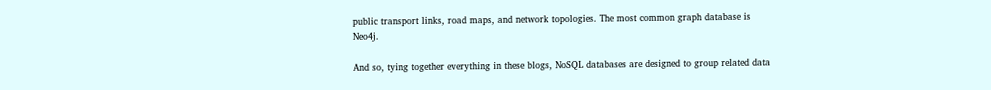public transport links, road maps, and network topologies. The most common graph database is Neo4j.

And so, tying together everything in these blogs, NoSQL databases are designed to group related data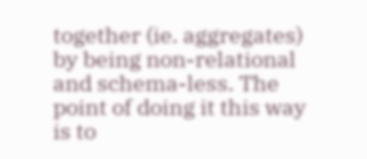together (ie. aggregates) by being non-relational and schema-less. The point of doing it this way is to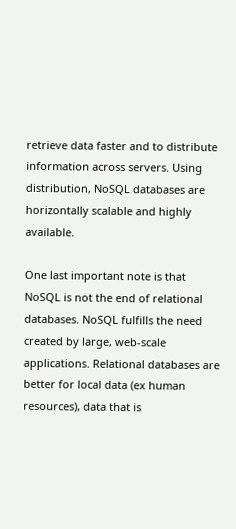retrieve data faster and to distribute information across servers. Using distribution, NoSQL databases are horizontally scalable and highly available.

One last important note is that NoSQL is not the end of relational databases. NoSQL fulfills the need created by large, web-scale applications. Relational databases are better for local data (ex human resources), data that is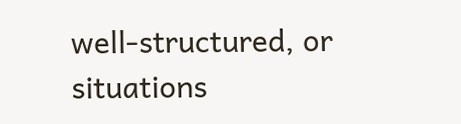well-structured, or situations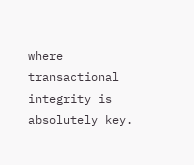where transactional integrity is absolutely key.